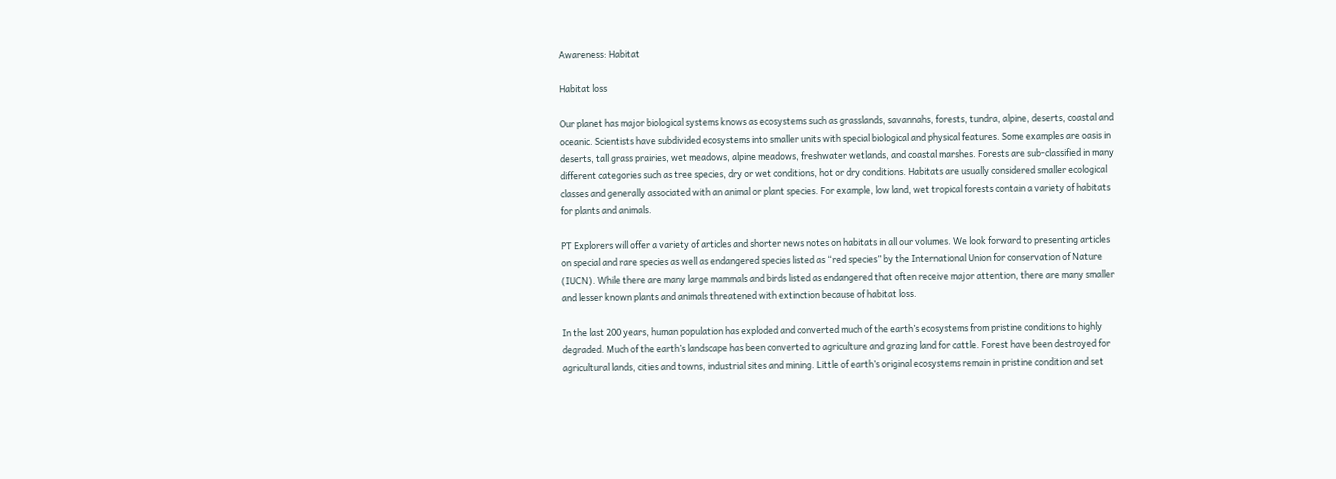Awareness: Habitat

Habitat loss

Our planet has major biological systems knows as ecosystems such as grasslands, savannahs, forests, tundra, alpine, deserts, coastal and oceanic. Scientists have subdivided ecosystems into smaller units with special biological and physical features. Some examples are oasis in deserts, tall grass prairies, wet meadows, alpine meadows, freshwater wetlands, and coastal marshes. Forests are sub-classified in many different categories such as tree species, dry or wet conditions, hot or dry conditions. Habitats are usually considered smaller ecological classes and generally associated with an animal or plant species. For example, low land, wet tropical forests contain a variety of habitats for plants and animals.

PT Explorers will offer a variety of articles and shorter news notes on habitats in all our volumes. We look forward to presenting articles on special and rare species as well as endangered species listed as “red species” by the International Union for conservation of Nature (IUCN). While there are many large mammals and birds listed as endangered that often receive major attention, there are many smaller and lesser known plants and animals threatened with extinction because of habitat loss.

In the last 200 years, human population has exploded and converted much of the earth’s ecosystems from pristine conditions to highly degraded. Much of the earth’s landscape has been converted to agriculture and grazing land for cattle. Forest have been destroyed for agricultural lands, cities and towns, industrial sites and mining. Little of earth’s original ecosystems remain in pristine condition and set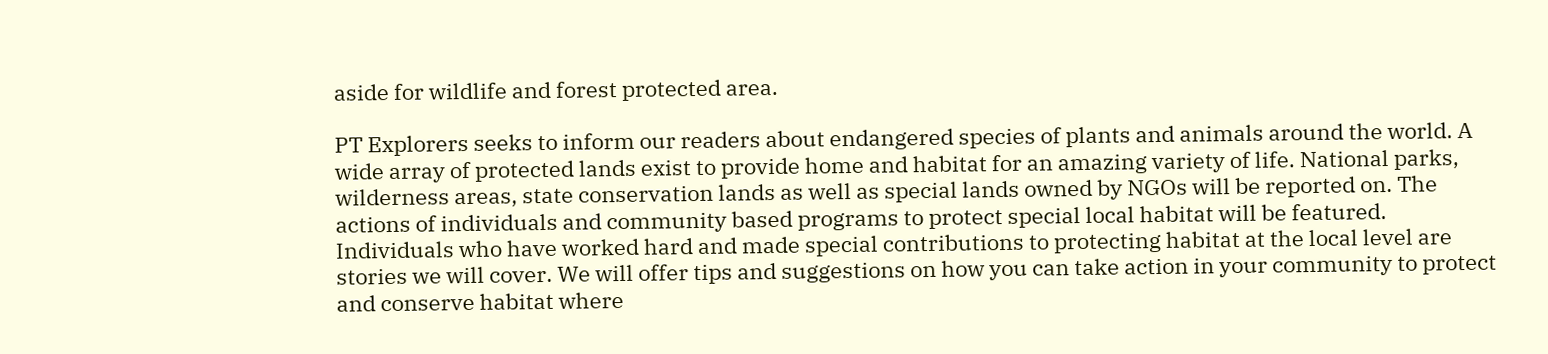aside for wildlife and forest protected area.

PT Explorers seeks to inform our readers about endangered species of plants and animals around the world. A wide array of protected lands exist to provide home and habitat for an amazing variety of life. National parks, wilderness areas, state conservation lands as well as special lands owned by NGOs will be reported on. The actions of individuals and community based programs to protect special local habitat will be featured. Individuals who have worked hard and made special contributions to protecting habitat at the local level are stories we will cover. We will offer tips and suggestions on how you can take action in your community to protect and conserve habitat where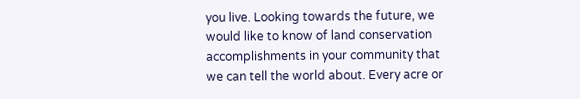you live. Looking towards the future, we would like to know of land conservation accomplishments in your community that we can tell the world about. Every acre or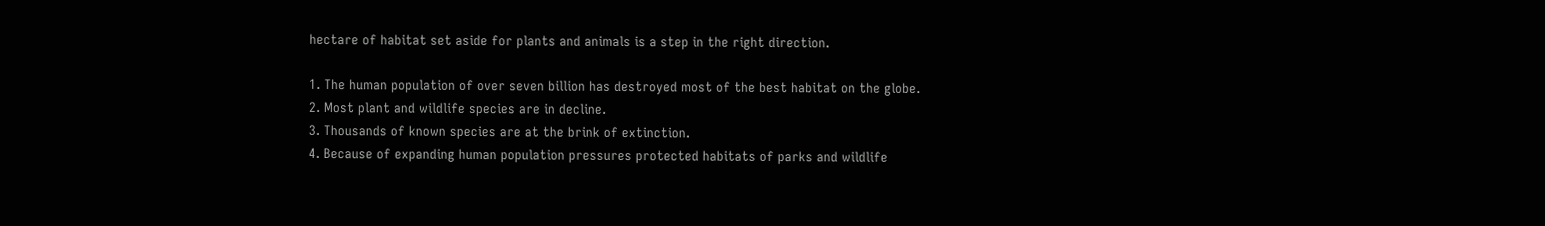hectare of habitat set aside for plants and animals is a step in the right direction.

1. The human population of over seven billion has destroyed most of the best habitat on the globe.
2. Most plant and wildlife species are in decline.
3. Thousands of known species are at the brink of extinction.
4. Because of expanding human population pressures protected habitats of parks and wildlife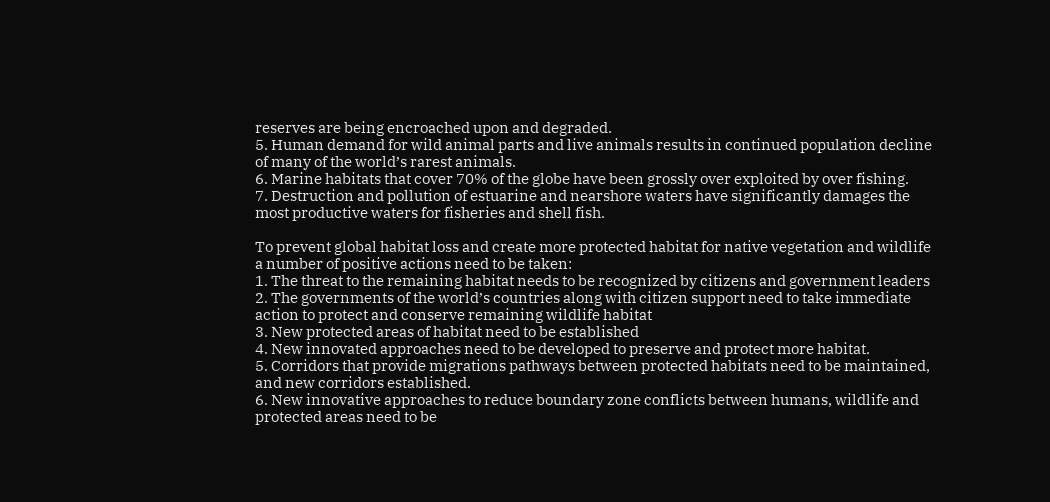reserves are being encroached upon and degraded.
5. Human demand for wild animal parts and live animals results in continued population decline of many of the world’s rarest animals.
6. Marine habitats that cover 70% of the globe have been grossly over exploited by over fishing.
7. Destruction and pollution of estuarine and nearshore waters have significantly damages the most productive waters for fisheries and shell fish.

To prevent global habitat loss and create more protected habitat for native vegetation and wildlife a number of positive actions need to be taken:
1. The threat to the remaining habitat needs to be recognized by citizens and government leaders
2. The governments of the world’s countries along with citizen support need to take immediate action to protect and conserve remaining wildlife habitat
3. New protected areas of habitat need to be established
4. New innovated approaches need to be developed to preserve and protect more habitat.
5. Corridors that provide migrations pathways between protected habitats need to be maintained, and new corridors established.
6. New innovative approaches to reduce boundary zone conflicts between humans, wildlife and protected areas need to be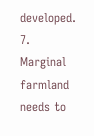developed.
7. Marginal farmland needs to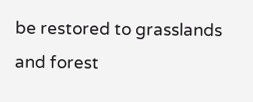be restored to grasslands and forest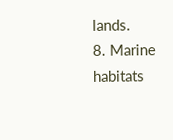lands.
8. Marine habitats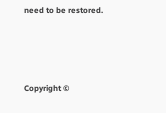need to be restored.




Copyright ©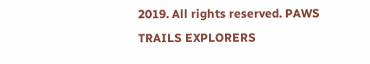2019. All rights reserved. PAWS TRAILS EXPLORERS